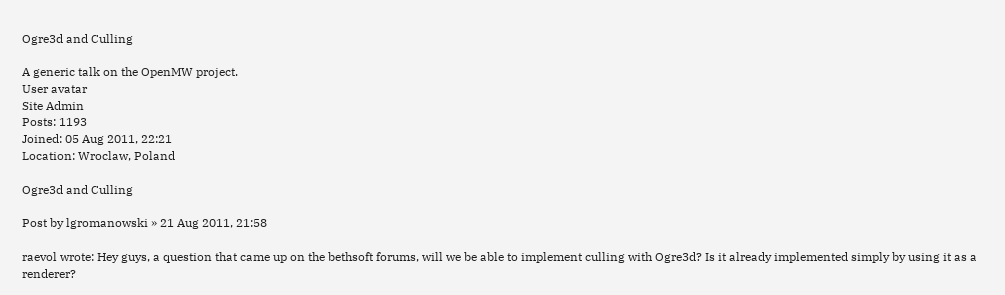Ogre3d and Culling

A generic talk on the OpenMW project.
User avatar
Site Admin
Posts: 1193
Joined: 05 Aug 2011, 22:21
Location: Wroclaw, Poland

Ogre3d and Culling

Post by lgromanowski » 21 Aug 2011, 21:58

raevol wrote: Hey guys, a question that came up on the bethsoft forums, will we be able to implement culling with Ogre3d? Is it already implemented simply by using it as a renderer?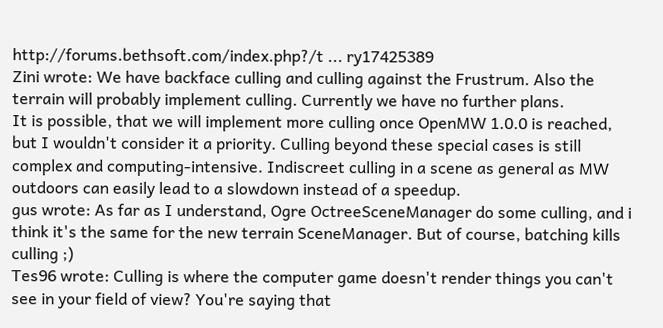http://forums.bethsoft.com/index.php?/t ... ry17425389
Zini wrote: We have backface culling and culling against the Frustrum. Also the terrain will probably implement culling. Currently we have no further plans.
It is possible, that we will implement more culling once OpenMW 1.0.0 is reached, but I wouldn't consider it a priority. Culling beyond these special cases is still complex and computing-intensive. Indiscreet culling in a scene as general as MW outdoors can easily lead to a slowdown instead of a speedup.
gus wrote: As far as I understand, Ogre OctreeSceneManager do some culling, and i think it's the same for the new terrain SceneManager. But of course, batching kills culling ;)
Tes96 wrote: Culling is where the computer game doesn't render things you can't see in your field of view? You're saying that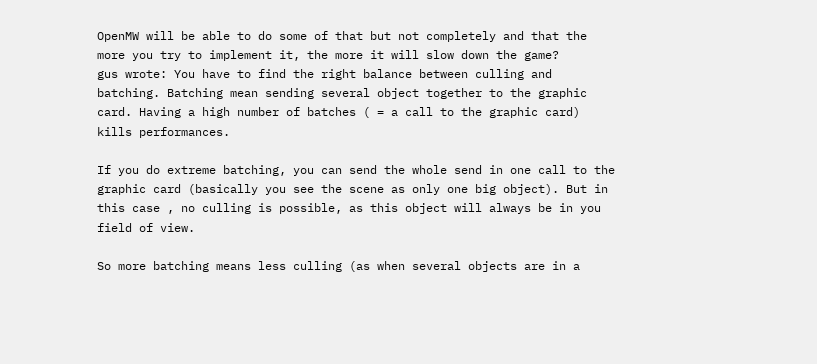OpenMW will be able to do some of that but not completely and that the more you try to implement it, the more it will slow down the game?
gus wrote: You have to find the right balance between culling and batching. Batching mean sending several object together to the graphic card. Having a high number of batches ( = a call to the graphic card) kills performances.

If you do extreme batching, you can send the whole send in one call to the graphic card (basically you see the scene as only one big object). But in this case , no culling is possible, as this object will always be in you field of view.

So more batching means less culling (as when several objects are in a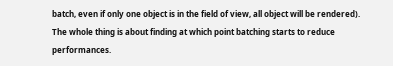batch, even if only one object is in the field of view, all object will be rendered).
The whole thing is about finding at which point batching starts to reduce performances.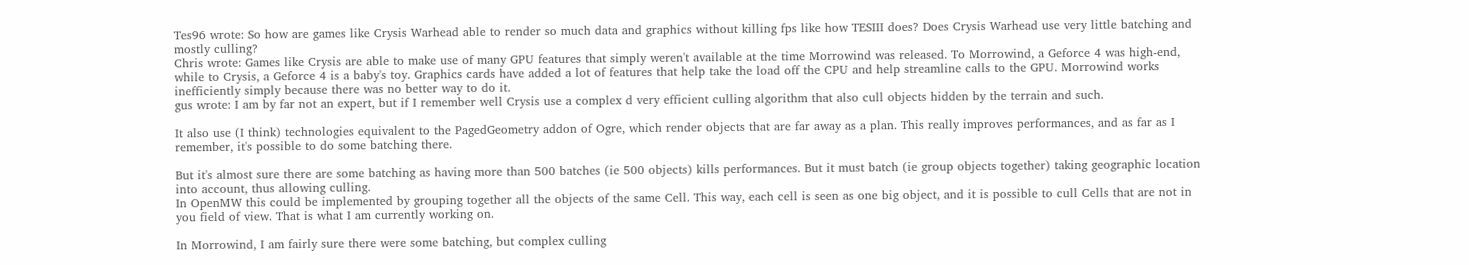Tes96 wrote: So how are games like Crysis Warhead able to render so much data and graphics without killing fps like how TESIII does? Does Crysis Warhead use very little batching and mostly culling?
Chris wrote: Games like Crysis are able to make use of many GPU features that simply weren't available at the time Morrowind was released. To Morrowind, a Geforce 4 was high-end, while to Crysis, a Geforce 4 is a baby's toy. Graphics cards have added a lot of features that help take the load off the CPU and help streamline calls to the GPU. Morrowind works inefficiently simply because there was no better way to do it.
gus wrote: I am by far not an expert, but if I remember well Crysis use a complex d very efficient culling algorithm that also cull objects hidden by the terrain and such.

It also use (I think) technologies equivalent to the PagedGeometry addon of Ogre, which render objects that are far away as a plan. This really improves performances, and as far as I remember, it's possible to do some batching there.

But it's almost sure there are some batching as having more than 500 batches (ie 500 objects) kills performances. But it must batch (ie group objects together) taking geographic location into account, thus allowing culling.
In OpenMW this could be implemented by grouping together all the objects of the same Cell. This way, each cell is seen as one big object, and it is possible to cull Cells that are not in you field of view. That is what I am currently working on.

In Morrowind, I am fairly sure there were some batching, but complex culling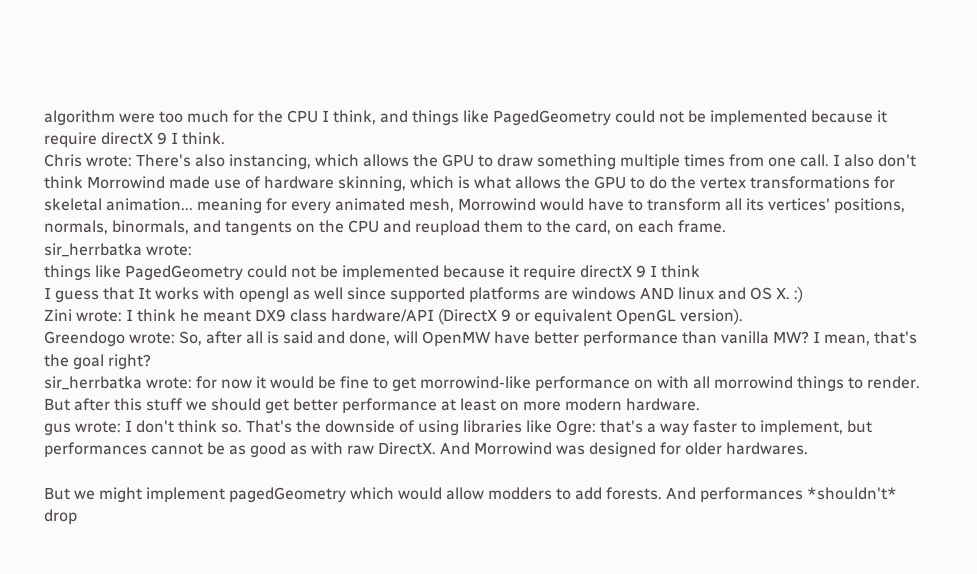algorithm were too much for the CPU I think, and things like PagedGeometry could not be implemented because it require directX 9 I think.
Chris wrote: There's also instancing, which allows the GPU to draw something multiple times from one call. I also don't think Morrowind made use of hardware skinning, which is what allows the GPU to do the vertex transformations for skeletal animation... meaning for every animated mesh, Morrowind would have to transform all its vertices' positions, normals, binormals, and tangents on the CPU and reupload them to the card, on each frame.
sir_herrbatka wrote:
things like PagedGeometry could not be implemented because it require directX 9 I think
I guess that It works with opengl as well since supported platforms are windows AND linux and OS X. :)
Zini wrote: I think he meant DX9 class hardware/API (DirectX 9 or equivalent OpenGL version).
Greendogo wrote: So, after all is said and done, will OpenMW have better performance than vanilla MW? I mean, that's the goal right?
sir_herrbatka wrote: for now it would be fine to get morrowind-like performance on with all morrowind things to render. But after this stuff we should get better performance at least on more modern hardware.
gus wrote: I don't think so. That's the downside of using libraries like Ogre: that's a way faster to implement, but performances cannot be as good as with raw DirectX. And Morrowind was designed for older hardwares.

But we might implement pagedGeometry which would allow modders to add forests. And performances *shouldn't* drop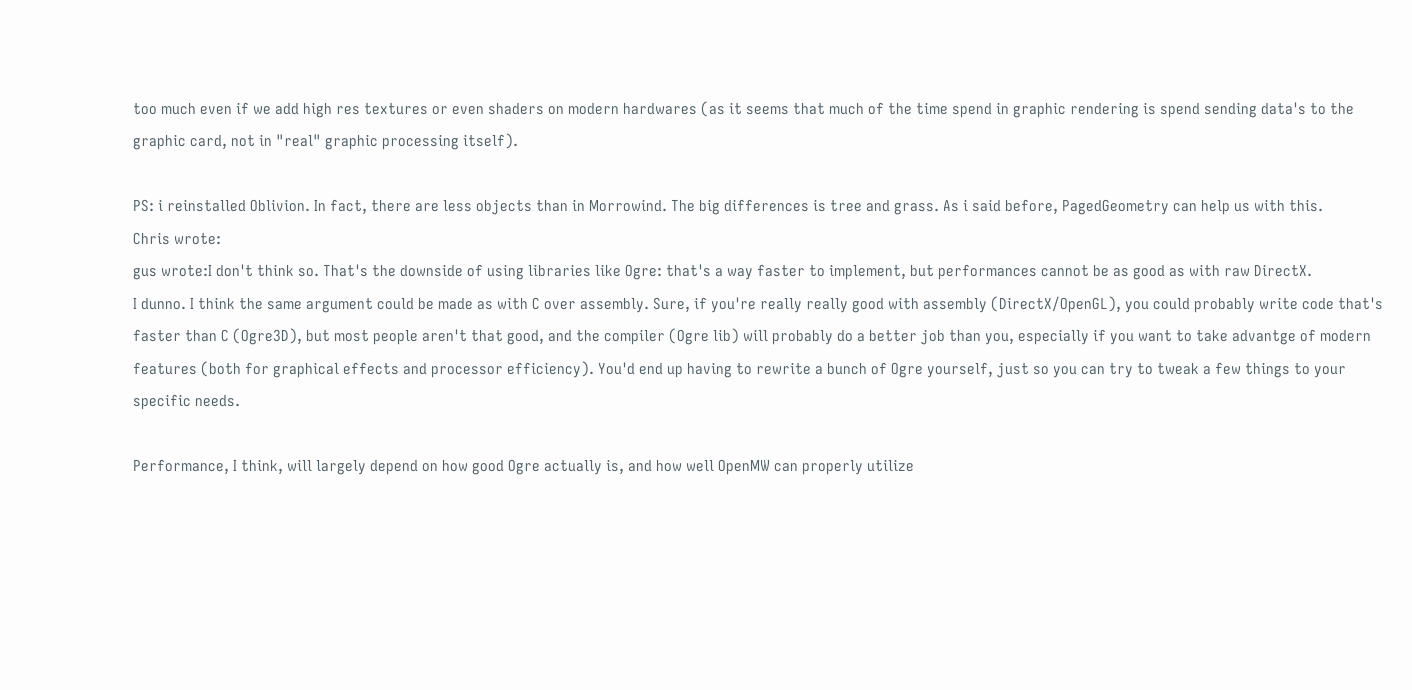too much even if we add high res textures or even shaders on modern hardwares (as it seems that much of the time spend in graphic rendering is spend sending data's to the graphic card, not in "real" graphic processing itself).

PS: i reinstalled Oblivion. In fact, there are less objects than in Morrowind. The big differences is tree and grass. As i said before, PagedGeometry can help us with this.
Chris wrote:
gus wrote:I don't think so. That's the downside of using libraries like Ogre: that's a way faster to implement, but performances cannot be as good as with raw DirectX.
I dunno. I think the same argument could be made as with C over assembly. Sure, if you're really really good with assembly (DirectX/OpenGL), you could probably write code that's faster than C (Ogre3D), but most people aren't that good, and the compiler (Ogre lib) will probably do a better job than you, especially if you want to take advantge of modern features (both for graphical effects and processor efficiency). You'd end up having to rewrite a bunch of Ogre yourself, just so you can try to tweak a few things to your specific needs.

Performance, I think, will largely depend on how good Ogre actually is, and how well OpenMW can properly utilize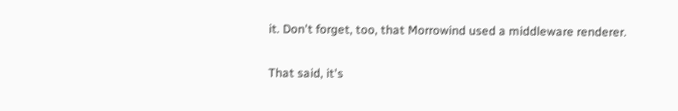it. Don't forget, too, that Morrowind used a middleware renderer.

That said, it's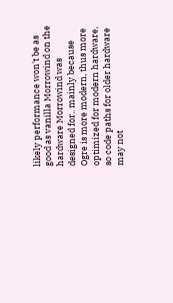likely performance won't be as good as vanilla Morrowind on the hardware Morrowind was designed for.. mainly because Ogre is more modern, thus more optimized for modern hardware, so code paths for older hardware may not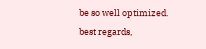be so well optimized.
best regards,